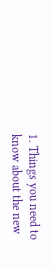1. Things you need to know about the new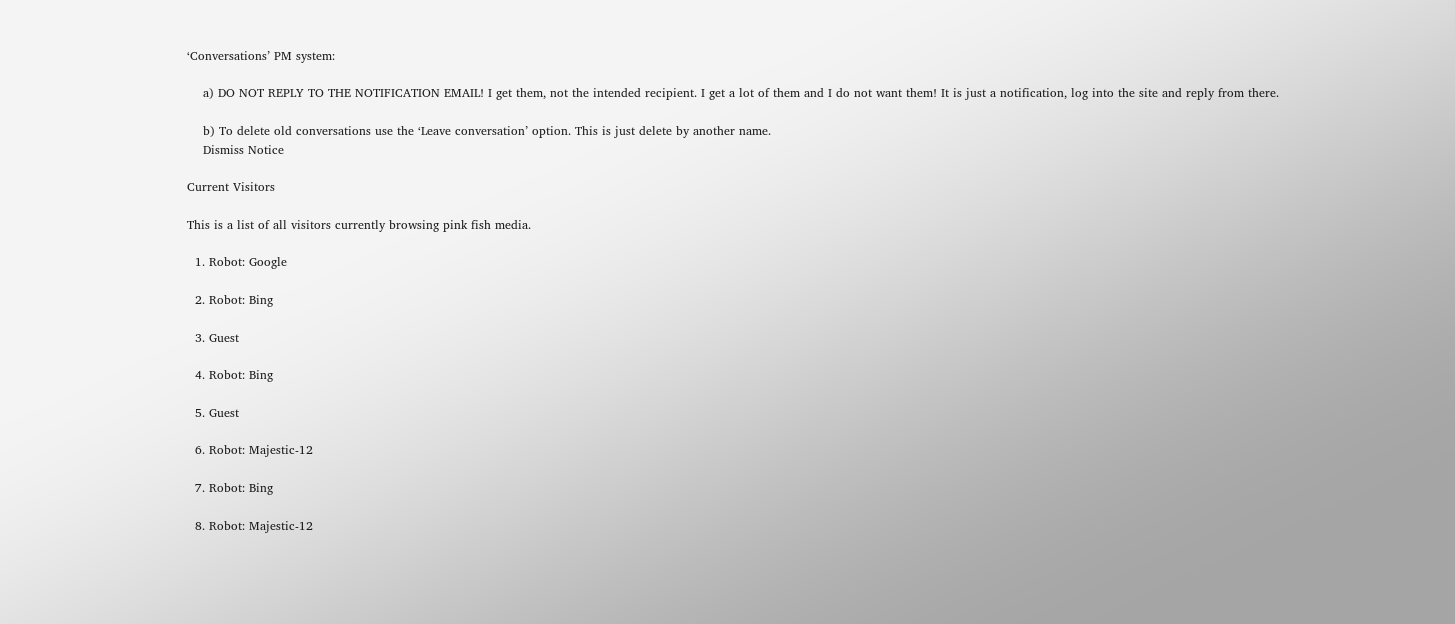‘Conversations’ PM system:

    a) DO NOT REPLY TO THE NOTIFICATION EMAIL! I get them, not the intended recipient. I get a lot of them and I do not want them! It is just a notification, log into the site and reply from there.

    b) To delete old conversations use the ‘Leave conversation’ option. This is just delete by another name.
    Dismiss Notice

Current Visitors

This is a list of all visitors currently browsing pink fish media.

  1. Robot: Google

  2. Robot: Bing

  3. Guest

  4. Robot: Bing

  5. Guest

  6. Robot: Majestic-12

  7. Robot: Bing

  8. Robot: Majestic-12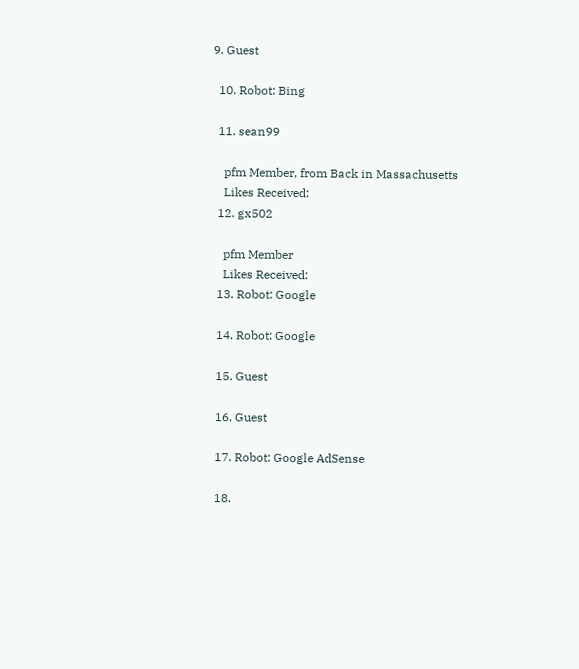9. Guest

  10. Robot: Bing

  11. sean99

    pfm Member, from Back in Massachusetts
    Likes Received:
  12. gx502

    pfm Member
    Likes Received:
  13. Robot: Google

  14. Robot: Google

  15. Guest

  16. Guest

  17. Robot: Google AdSense

  18.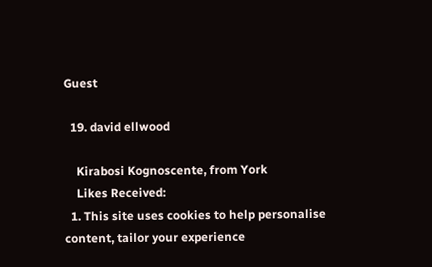Guest

  19. david ellwood

    Kirabosi Kognoscente, from York
    Likes Received:
  1. This site uses cookies to help personalise content, tailor your experience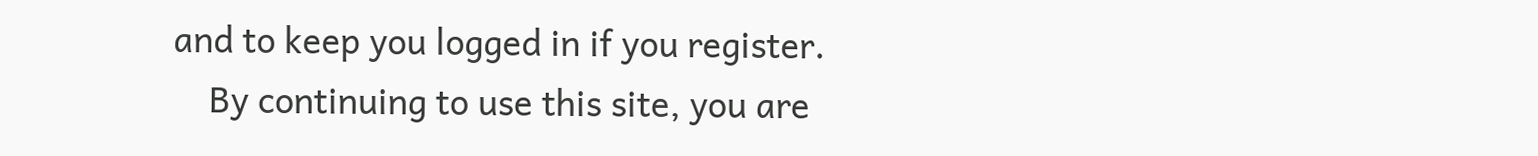and to keep you logged in if you register.
    By continuing to use this site, you are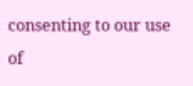consenting to our use of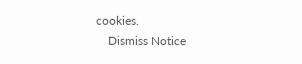cookies.
    Dismiss Notice